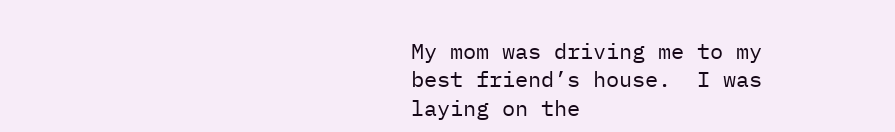My mom was driving me to my best friend’s house.  I was laying on the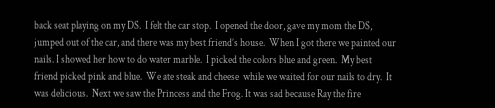back seat playing on my DS.  I felt the car stop.  I opened the door, gave my mom the DS, jumped out of the car, and there was my best friend’s house.  When I got there we painted our nails. I showed her how to do water marble.  I picked the colors blue and green.  My best friend picked pink and blue.  We ate steak and cheese  while we waited for our nails to dry.  It was delicious.  Next we saw the Princess and the Frog. It was sad because Ray the fire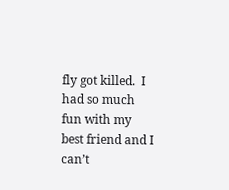fly got killed.  I had so much fun with my best friend and I can’t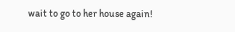wait to go to her house again!